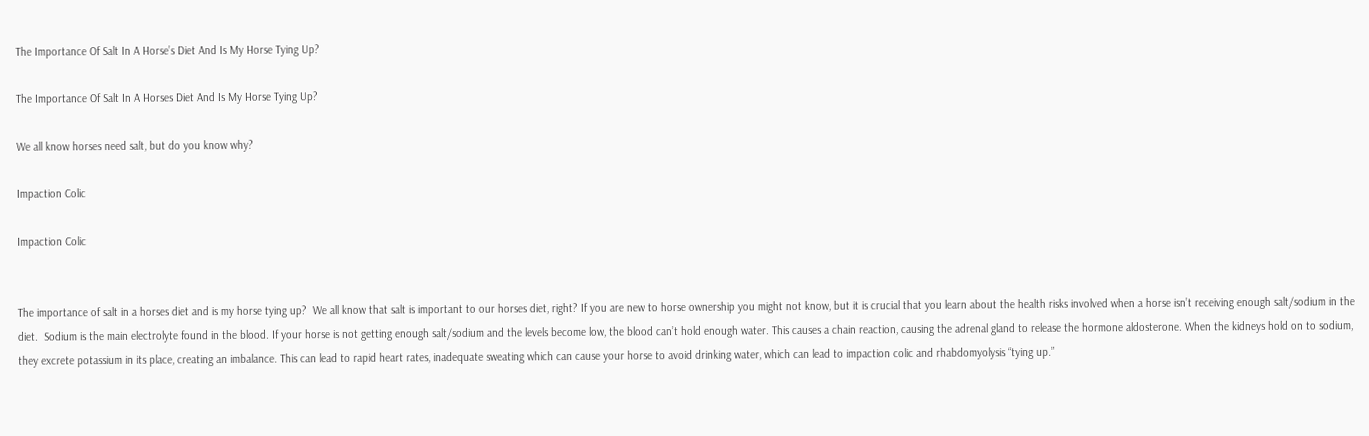The Importance Of Salt In A Horse’s Diet And Is My Horse Tying Up?

The Importance Of Salt In A Horses Diet And Is My Horse Tying Up?

We all know horses need salt, but do you know why?

Impaction Colic

Impaction Colic


The importance of salt in a horses diet and is my horse tying up?  We all know that salt is important to our horses diet, right? If you are new to horse ownership you might not know, but it is crucial that you learn about the health risks involved when a horse isn’t receiving enough salt/sodium in the diet.  Sodium is the main electrolyte found in the blood. If your horse is not getting enough salt/sodium and the levels become low, the blood can’t hold enough water. This causes a chain reaction, causing the adrenal gland to release the hormone aldosterone. When the kidneys hold on to sodium, they excrete potassium in its place, creating an imbalance. This can lead to rapid heart rates, inadequate sweating which can cause your horse to avoid drinking water, which can lead to impaction colic and rhabdomyolysis “tying up.”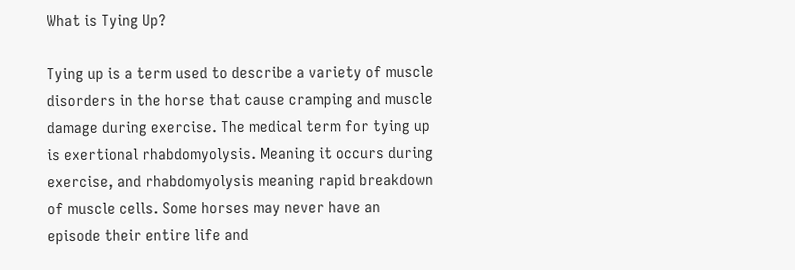What is Tying Up?

Tying up is a term used to describe a variety of muscle disorders in the horse that cause cramping and muscle damage during exercise. The medical term for tying up is exertional rhabdomyolysis. Meaning it occurs during exercise, and rhabdomyolysis meaning rapid breakdown of muscle cells. Some horses may never have an episode their entire life and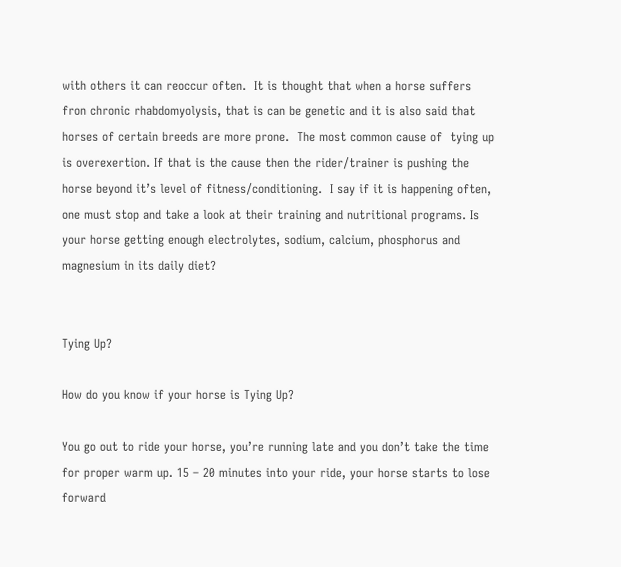with others it can reoccur often.  It is thought that when a horse suffers fron chronic rhabdomyolysis, that is can be genetic and it is also said that horses of certain breeds are more prone.  The most common cause of  tying up is overexertion. If that is the cause then the rider/trainer is pushing the horse beyond it’s level of fitness/conditioning.  I say if it is happening often, one must stop and take a look at their training and nutritional programs. Is your horse getting enough electrolytes, sodium, calcium, phosphorus and magnesium in its daily diet?


Tying Up?

How do you know if your horse is Tying Up?

You go out to ride your horse, you’re running late and you don’t take the time for proper warm up. 15 – 20 minutes into your ride, your horse starts to lose forward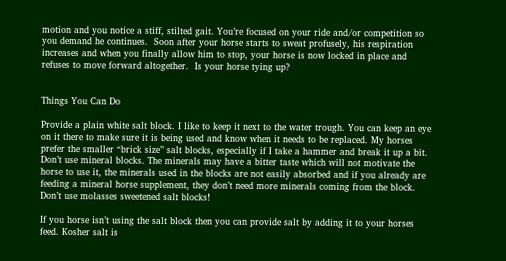motion and you notice a stiff, stilted gait. You’re focused on your ride and/or competition so you demand he continues.  Soon after your horse starts to sweat profusely, his respiration increases and when you finally allow him to stop, your horse is now locked in place and refuses to move forward altogether.  Is your horse tying up?


Things You Can Do

Provide a plain white salt block. I like to keep it next to the water trough. You can keep an eye on it there to make sure it is being used and know when it needs to be replaced. My horses prefer the smaller “brick size” salt blocks, especially if I take a hammer and break it up a bit. Don’t use mineral blocks. The minerals may have a bitter taste which will not motivate the horse to use it, the minerals used in the blocks are not easily absorbed and if you already are feeding a mineral horse supplement, they don’t need more minerals coming from the block. Don’t use molasses sweetened salt blocks!

If you horse isn’t using the salt block then you can provide salt by adding it to your horses feed. Kosher salt is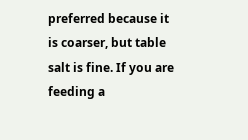preferred because it is coarser, but table salt is fine. If you are feeding a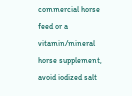commercial horse feed or a vitamin/mineral horse supplement, avoid iodized salt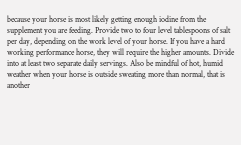because your horse is most likely getting enough iodine from the supplement you are feeding. Provide two to four level tablespoons of salt per day, depending on the work level of your horse. If you have a hard working performance horse, they will require the higher amounts. Divide into at least two separate daily servings. Also be mindful of hot, humid weather when your horse is outside sweating more than normal, that is another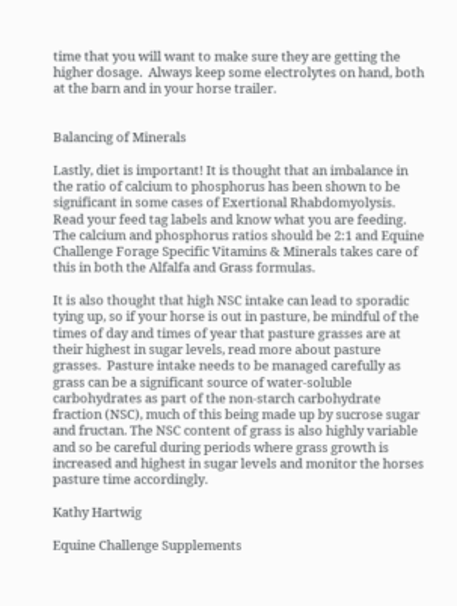time that you will want to make sure they are getting the higher dosage.  Always keep some electrolytes on hand, both at the barn and in your horse trailer.


Balancing of Minerals

Lastly, diet is important! It is thought that an imbalance in the ratio of calcium to phosphorus has been shown to be significant in some cases of Exertional Rhabdomyolysis. Read your feed tag labels and know what you are feeding. The calcium and phosphorus ratios should be 2:1 and Equine Challenge Forage Specific Vitamins & Minerals takes care of this in both the Alfalfa and Grass formulas.

It is also thought that high NSC intake can lead to sporadic tying up, so if your horse is out in pasture, be mindful of the times of day and times of year that pasture grasses are at their highest in sugar levels, read more about pasture grasses.  Pasture intake needs to be managed carefully as grass can be a significant source of water-soluble carbohydrates as part of the non-starch carbohydrate fraction (NSC), much of this being made up by sucrose sugar and fructan. The NSC content of grass is also highly variable and so be careful during periods where grass growth is increased and highest in sugar levels and monitor the horses pasture time accordingly.

Kathy Hartwig

Equine Challenge Supplements